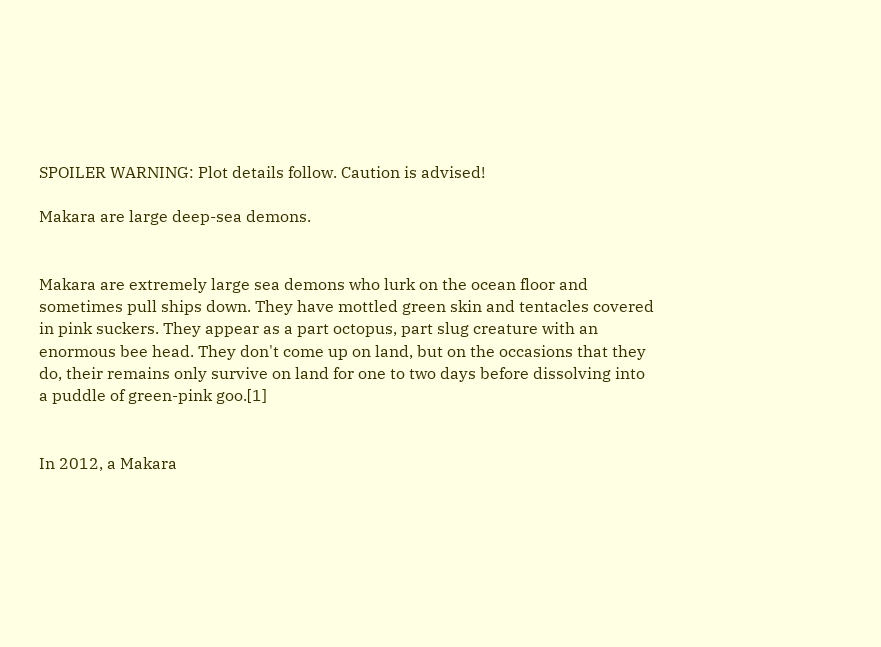SPOILER WARNING: Plot details follow. Caution is advised!

Makara are large deep-sea demons.


Makara are extremely large sea demons who lurk on the ocean floor and sometimes pull ships down. They have mottled green skin and tentacles covered in pink suckers. They appear as a part octopus, part slug creature with an enormous bee head. They don't come up on land, but on the occasions that they do, their remains only survive on land for one to two days before dissolving into a puddle of green-pink goo.[1]


In 2012, a Makara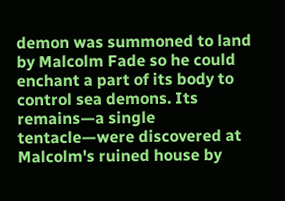demon was summoned to land by Malcolm Fade so he could enchant a part of its body to control sea demons. Its remains—a single tentacle—were discovered at Malcolm's ruined house by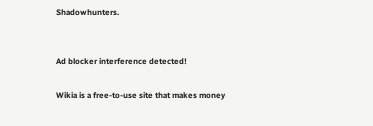Shadowhunters.


Ad blocker interference detected!

Wikia is a free-to-use site that makes money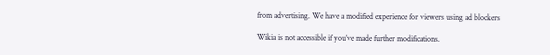from advertising. We have a modified experience for viewers using ad blockers

Wikia is not accessible if you’ve made further modifications.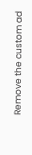Remove the custom ad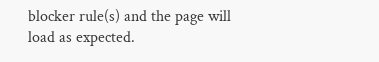blocker rule(s) and the page will load as expected.